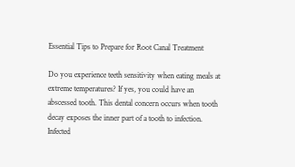Essential Tips to Prepare for Root Canal Treatment

Do you experience teeth sensitivity when eating meals at extreme temperatures? If yes, you could have an abscessed tooth. This dental concern occurs when tooth decay exposes the inner part of a tooth to infection. Infected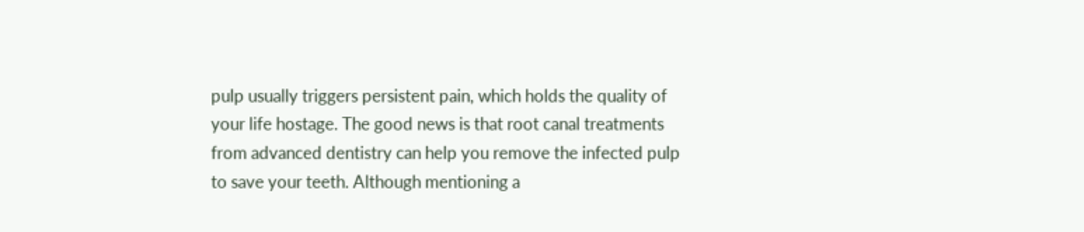pulp usually triggers persistent pain, which holds the quality of your life hostage. The good news is that root canal treatments from advanced dentistry can help you remove the infected pulp to save your teeth. Although mentioning a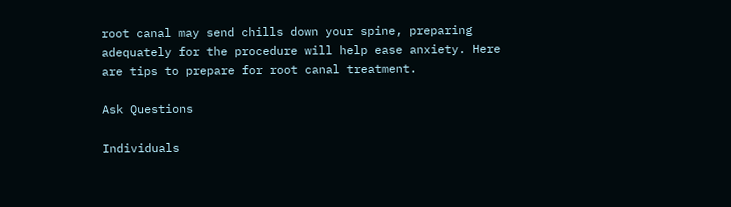root canal may send chills down your spine, preparing adequately for the procedure will help ease anxiety. Here are tips to prepare for root canal treatment.

Ask Questions

Individuals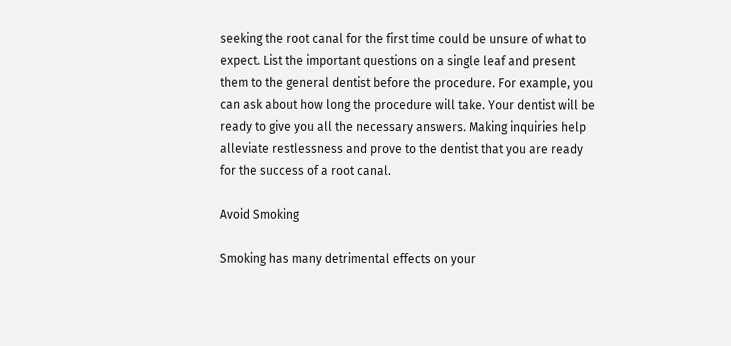seeking the root canal for the first time could be unsure of what to expect. List the important questions on a single leaf and present them to the general dentist before the procedure. For example, you can ask about how long the procedure will take. Your dentist will be ready to give you all the necessary answers. Making inquiries help alleviate restlessness and prove to the dentist that you are ready for the success of a root canal.

Avoid Smoking

Smoking has many detrimental effects on your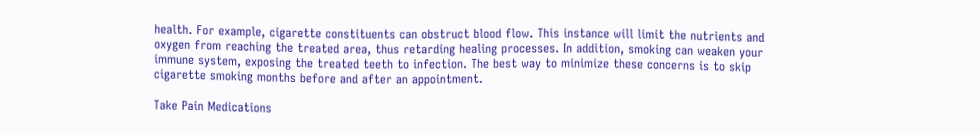health. For example, cigarette constituents can obstruct blood flow. This instance will limit the nutrients and oxygen from reaching the treated area, thus retarding healing processes. In addition, smoking can weaken your immune system, exposing the treated teeth to infection. The best way to minimize these concerns is to skip cigarette smoking months before and after an appointment.

Take Pain Medications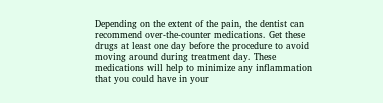Depending on the extent of the pain, the dentist can recommend over-the-counter medications. Get these drugs at least one day before the procedure to avoid moving around during treatment day. These medications will help to minimize any inflammation that you could have in your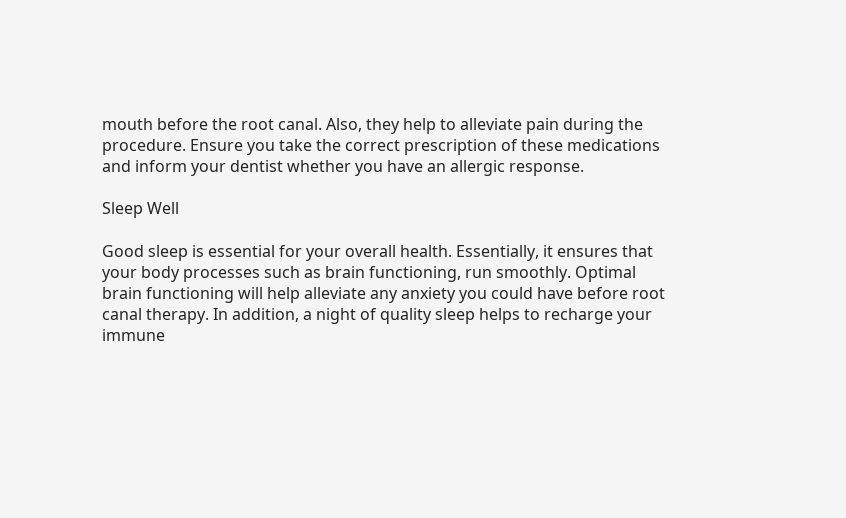mouth before the root canal. Also, they help to alleviate pain during the procedure. Ensure you take the correct prescription of these medications and inform your dentist whether you have an allergic response.

Sleep Well

Good sleep is essential for your overall health. Essentially, it ensures that your body processes such as brain functioning, run smoothly. Optimal brain functioning will help alleviate any anxiety you could have before root canal therapy. In addition, a night of quality sleep helps to recharge your immune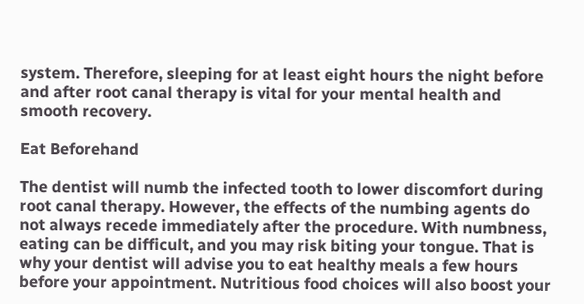system. Therefore, sleeping for at least eight hours the night before and after root canal therapy is vital for your mental health and smooth recovery.

Eat Beforehand

The dentist will numb the infected tooth to lower discomfort during root canal therapy. However, the effects of the numbing agents do not always recede immediately after the procedure. With numbness, eating can be difficult, and you may risk biting your tongue. That is why your dentist will advise you to eat healthy meals a few hours before your appointment. Nutritious food choices will also boost your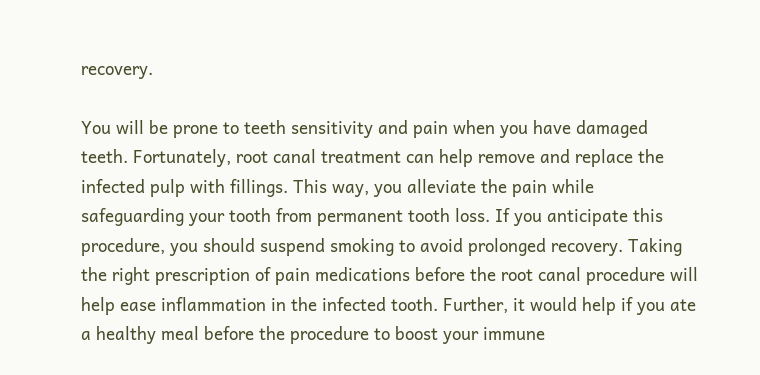recovery.

You will be prone to teeth sensitivity and pain when you have damaged teeth. Fortunately, root canal treatment can help remove and replace the infected pulp with fillings. This way, you alleviate the pain while safeguarding your tooth from permanent tooth loss. If you anticipate this procedure, you should suspend smoking to avoid prolonged recovery. Taking the right prescription of pain medications before the root canal procedure will help ease inflammation in the infected tooth. Further, it would help if you ate a healthy meal before the procedure to boost your immune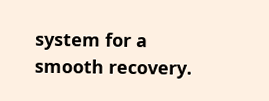system for a smooth recovery.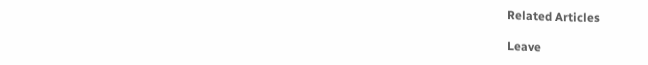Related Articles

Leave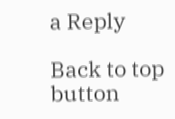a Reply

Back to top button